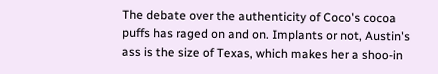The debate over the authenticity of Coco's cocoa puffs has raged on and on. Implants or not, Austin's ass is the size of Texas, which makes her a shoo-in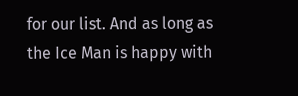for our list. And as long as the Ice Man is happy with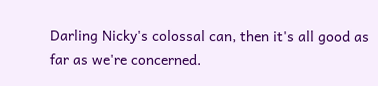Darling Nicky's colossal can, then it's all good as far as we're concerned.